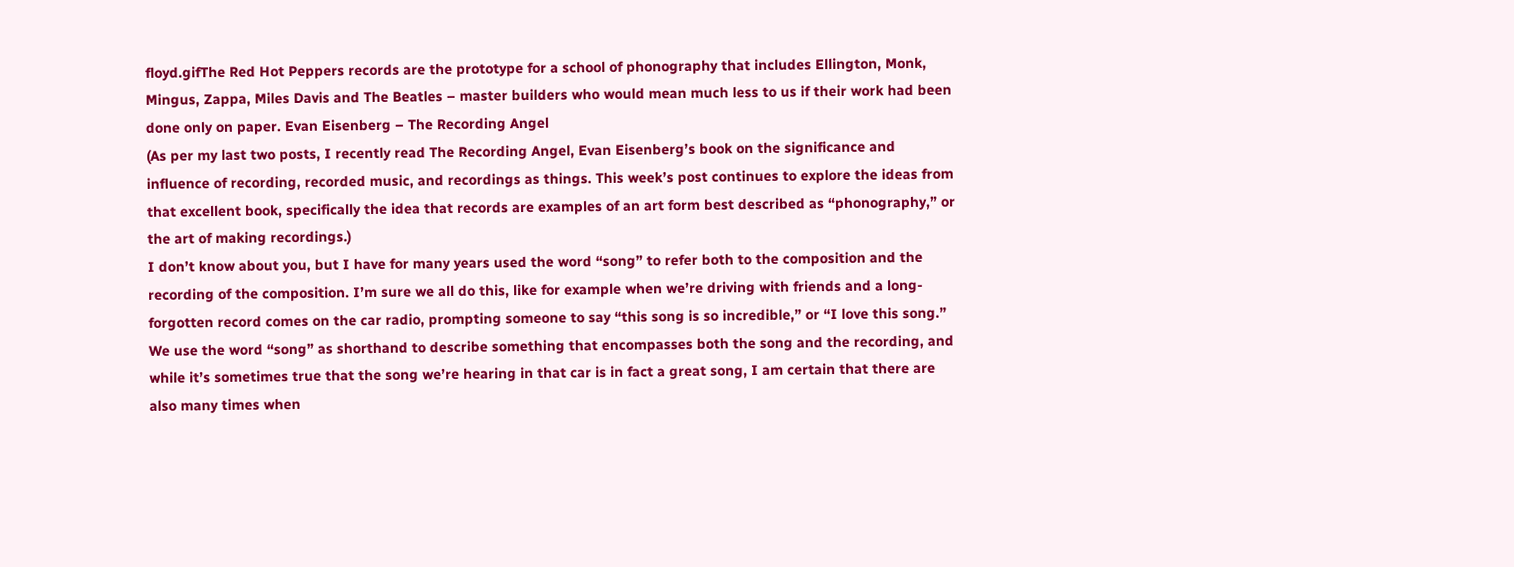floyd.gifThe Red Hot Peppers records are the prototype for a school of phonography that includes Ellington, Monk, Mingus, Zappa, Miles Davis and The Beatles – master builders who would mean much less to us if their work had been done only on paper. Evan Eisenberg – The Recording Angel
(As per my last two posts, I recently read The Recording Angel, Evan Eisenberg’s book on the significance and influence of recording, recorded music, and recordings as things. This week’s post continues to explore the ideas from that excellent book, specifically the idea that records are examples of an art form best described as “phonography,” or the art of making recordings.)
I don’t know about you, but I have for many years used the word “song” to refer both to the composition and the recording of the composition. I’m sure we all do this, like for example when we’re driving with friends and a long-forgotten record comes on the car radio, prompting someone to say “this song is so incredible,” or “I love this song.”
We use the word “song” as shorthand to describe something that encompasses both the song and the recording, and while it’s sometimes true that the song we’re hearing in that car is in fact a great song, I am certain that there are also many times when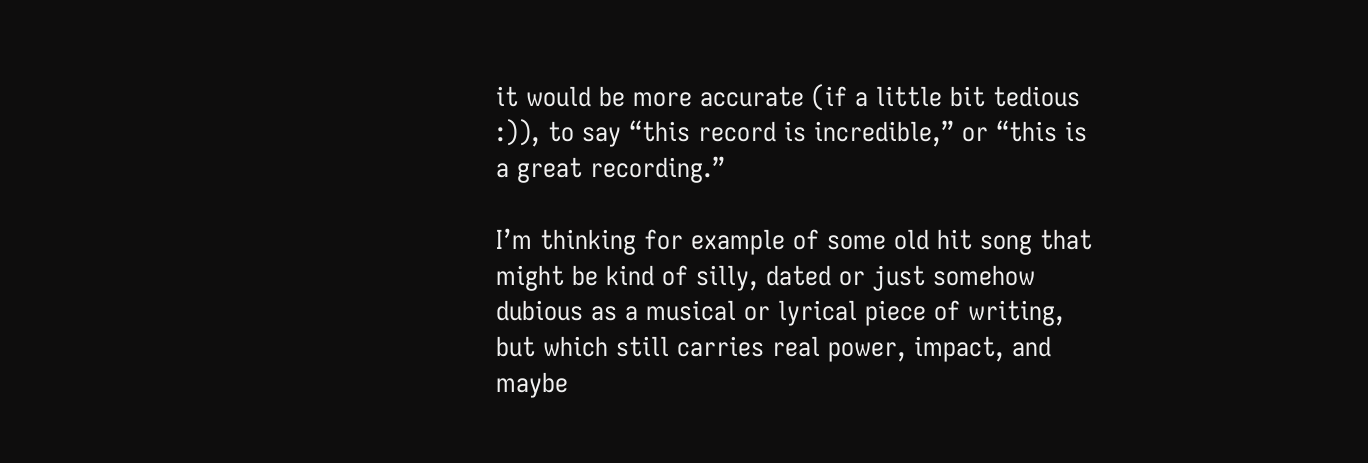it would be more accurate (if a little bit tedious :)), to say “this record is incredible,” or “this is a great recording.”

I’m thinking for example of some old hit song that might be kind of silly, dated or just somehow dubious as a musical or lyrical piece of writing, but which still carries real power, impact, and maybe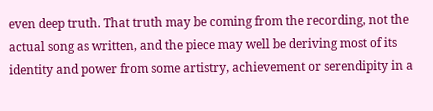even deep truth. That truth may be coming from the recording, not the actual song as written, and the piece may well be deriving most of its identity and power from some artistry, achievement or serendipity in a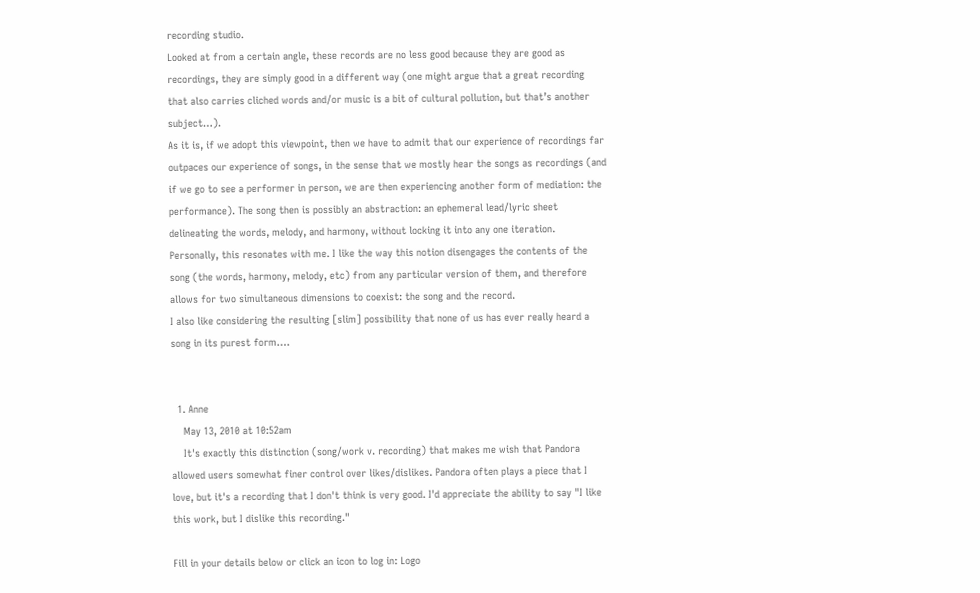recording studio.
Looked at from a certain angle, these records are no less good because they are good as recordings, they are simply good in a different way (one might argue that a great recording that also carries cliched words and/or music is a bit of cultural pollution, but that’s another subject…).
As it is, if we adopt this viewpoint, then we have to admit that our experience of recordings far outpaces our experience of songs, in the sense that we mostly hear the songs as recordings (and if we go to see a performer in person, we are then experiencing another form of mediation: the performance). The song then is possibly an abstraction: an ephemeral lead/lyric sheet delineating the words, melody, and harmony, without locking it into any one iteration.
Personally, this resonates with me. I like the way this notion disengages the contents of the song (the words, harmony, melody, etc) from any particular version of them, and therefore allows for two simultaneous dimensions to coexist: the song and the record.
I also like considering the resulting [slim] possibility that none of us has ever really heard a song in its purest form….


  1. Anne
    May 13, 2010 at 10:52am
    It's exactly this distinction (song/work v. recording) that makes me wish that Pandora allowed users somewhat finer control over likes/dislikes. Pandora often plays a piece that I love, but it's a recording that I don't think is very good. I'd appreciate the ability to say "I like this work, but I dislike this recording."

Fill in your details below or click an icon to log in: Logo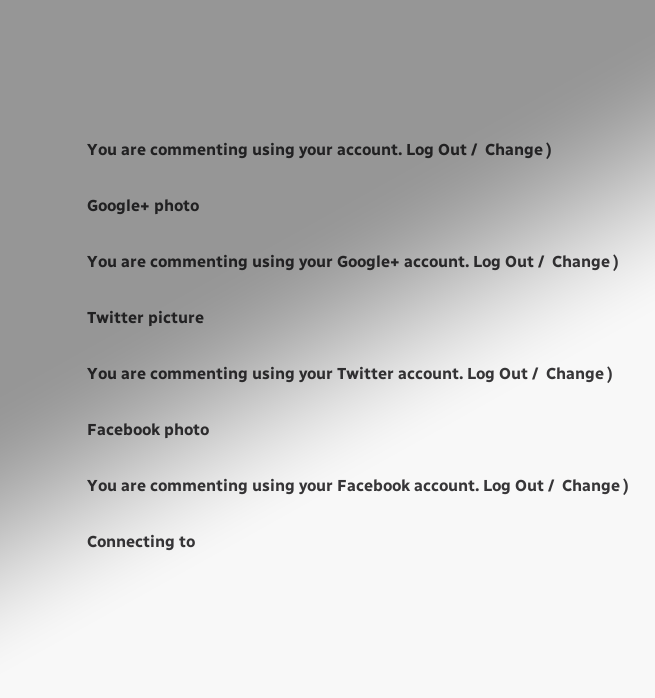You are commenting using your account. Log Out /  Change )

Google+ photo

You are commenting using your Google+ account. Log Out /  Change )

Twitter picture

You are commenting using your Twitter account. Log Out /  Change )

Facebook photo

You are commenting using your Facebook account. Log Out /  Change )

Connecting to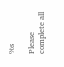%s

Please complete all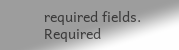required fields.
Required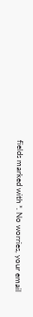fields marked with *. No worries, your email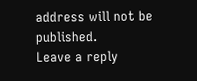address will not be published.
Leave a reply